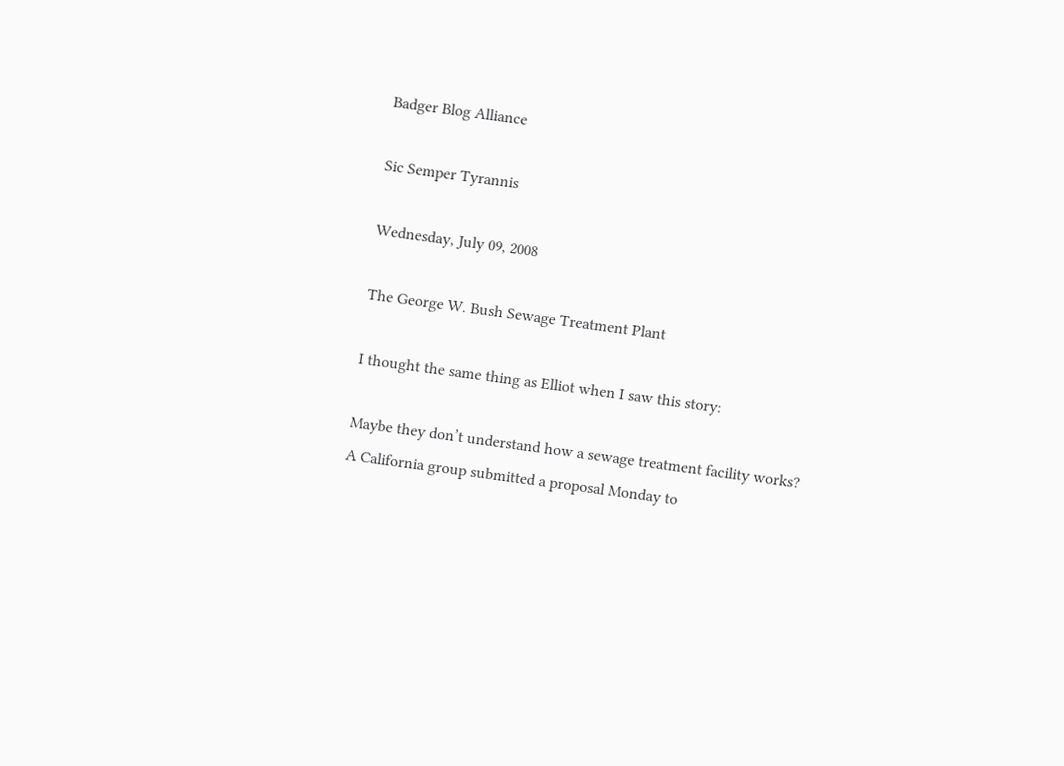Badger Blog Alliance

Sic Semper Tyrannis

Wednesday, July 09, 2008

The George W. Bush Sewage Treatment Plant

I thought the same thing as Elliot when I saw this story:

Maybe they don’t understand how a sewage treatment facility works?
A California group submitted a proposal Monday to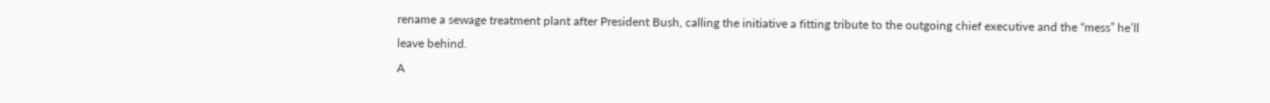rename a sewage treatment plant after President Bush, calling the initiative a fitting tribute to the outgoing chief executive and the “mess” he’ll leave behind.
A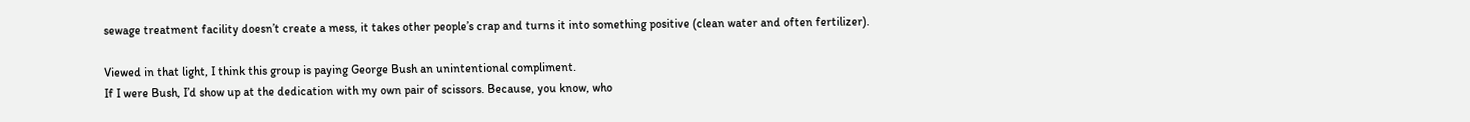sewage treatment facility doesn’t create a mess, it takes other people’s crap and turns it into something positive (clean water and often fertilizer).

Viewed in that light, I think this group is paying George Bush an unintentional compliment.
If I were Bush, I’d show up at the dedication with my own pair of scissors. Because, you know, who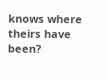knows where theirs have been?